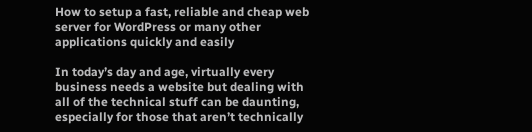How to setup a fast, reliable and cheap web server for WordPress or many other applications quickly and easily

In today’s day and age, virtually every business needs a website but dealing with all of the technical stuff can be daunting, especially for those that aren’t technically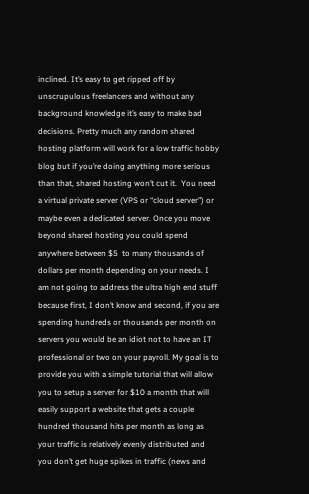inclined. It’s easy to get ripped off by unscrupulous freelancers and without any background knowledge it’s easy to make bad decisions. Pretty much any random shared hosting platform will work for a low traffic hobby blog but if you’re doing anything more serious than that, shared hosting won’t cut it.  You need a virtual private server (VPS or “cloud server”) or maybe even a dedicated server. Once you move beyond shared hosting you could spend anywhere between $5  to many thousands of dollars per month depending on your needs. I am not going to address the ultra high end stuff because first, I don’t know and second, if you are spending hundreds or thousands per month on servers you would be an idiot not to have an IT professional or two on your payroll. My goal is to provide you with a simple tutorial that will allow you to setup a server for $10 a month that will easily support a website that gets a couple hundred thousand hits per month as long as your traffic is relatively evenly distributed and you don’t get huge spikes in traffic (news and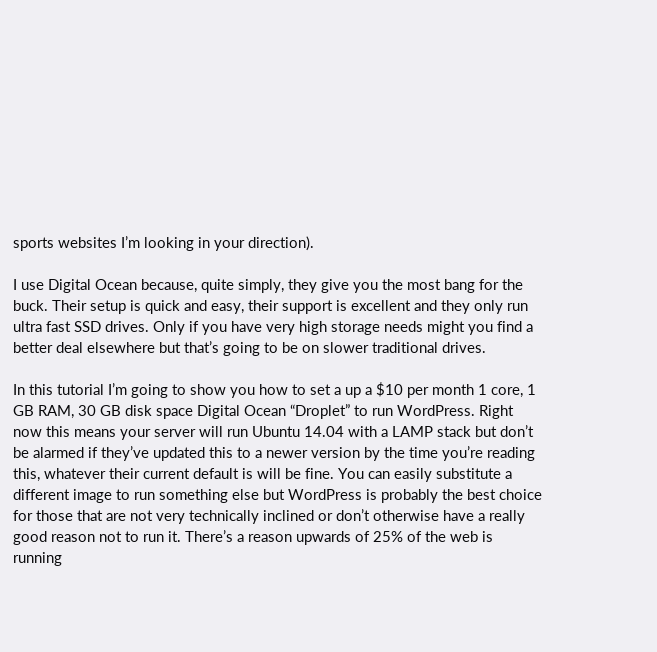sports websites I’m looking in your direction).

I use Digital Ocean because, quite simply, they give you the most bang for the buck. Their setup is quick and easy, their support is excellent and they only run ultra fast SSD drives. Only if you have very high storage needs might you find a better deal elsewhere but that’s going to be on slower traditional drives.

In this tutorial I’m going to show you how to set a up a $10 per month 1 core, 1 GB RAM, 30 GB disk space Digital Ocean “Droplet” to run WordPress. Right now this means your server will run Ubuntu 14.04 with a LAMP stack but don’t be alarmed if they’ve updated this to a newer version by the time you’re reading this, whatever their current default is will be fine. You can easily substitute a different image to run something else but WordPress is probably the best choice for those that are not very technically inclined or don’t otherwise have a really good reason not to run it. There’s a reason upwards of 25% of the web is running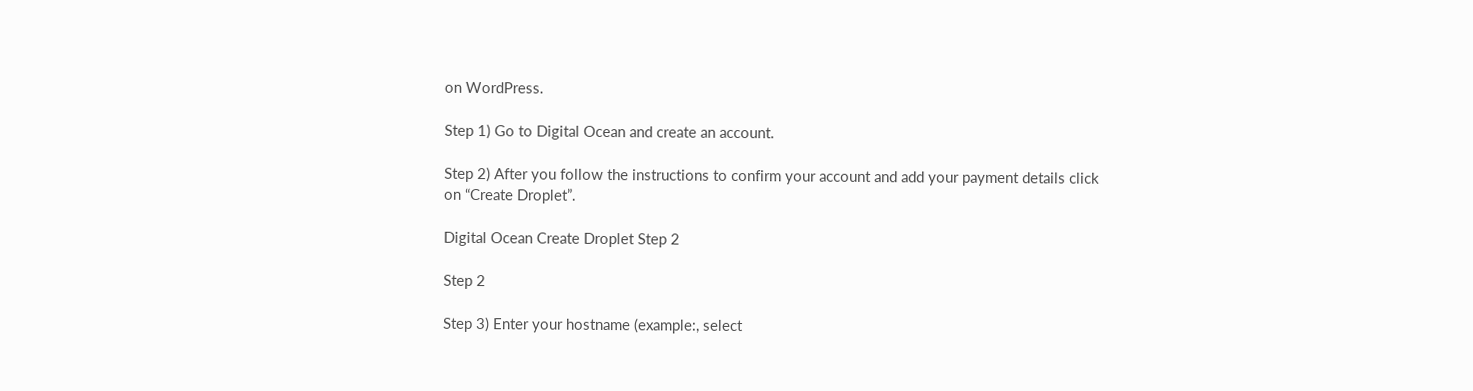on WordPress.

Step 1) Go to Digital Ocean and create an account.

Step 2) After you follow the instructions to confirm your account and add your payment details click on “Create Droplet”.

Digital Ocean Create Droplet Step 2

Step 2

Step 3) Enter your hostname (example:, select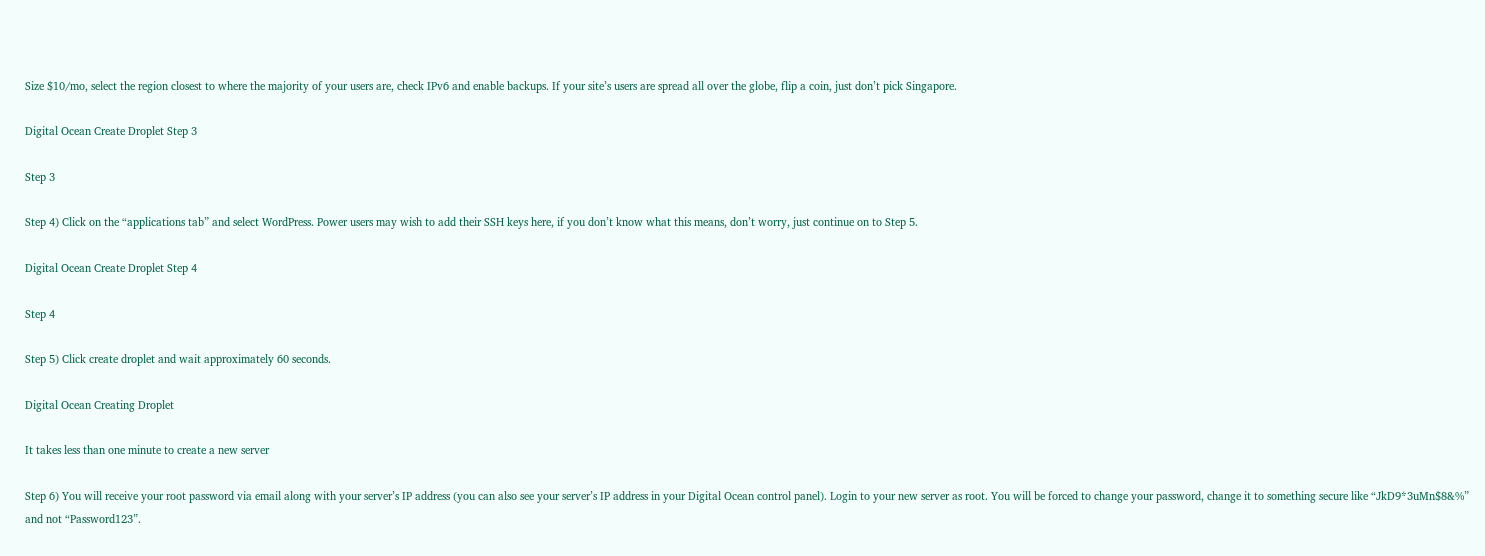Size $10/mo, select the region closest to where the majority of your users are, check IPv6 and enable backups. If your site’s users are spread all over the globe, flip a coin, just don’t pick Singapore.

Digital Ocean Create Droplet Step 3

Step 3

Step 4) Click on the “applications tab” and select WordPress. Power users may wish to add their SSH keys here, if you don’t know what this means, don’t worry, just continue on to Step 5.

Digital Ocean Create Droplet Step 4

Step 4

Step 5) Click create droplet and wait approximately 60 seconds.

Digital Ocean Creating Droplet

It takes less than one minute to create a new server

Step 6) You will receive your root password via email along with your server’s IP address (you can also see your server’s IP address in your Digital Ocean control panel). Login to your new server as root. You will be forced to change your password, change it to something secure like “JkD9*3uMn$8&%” and not “Password123”.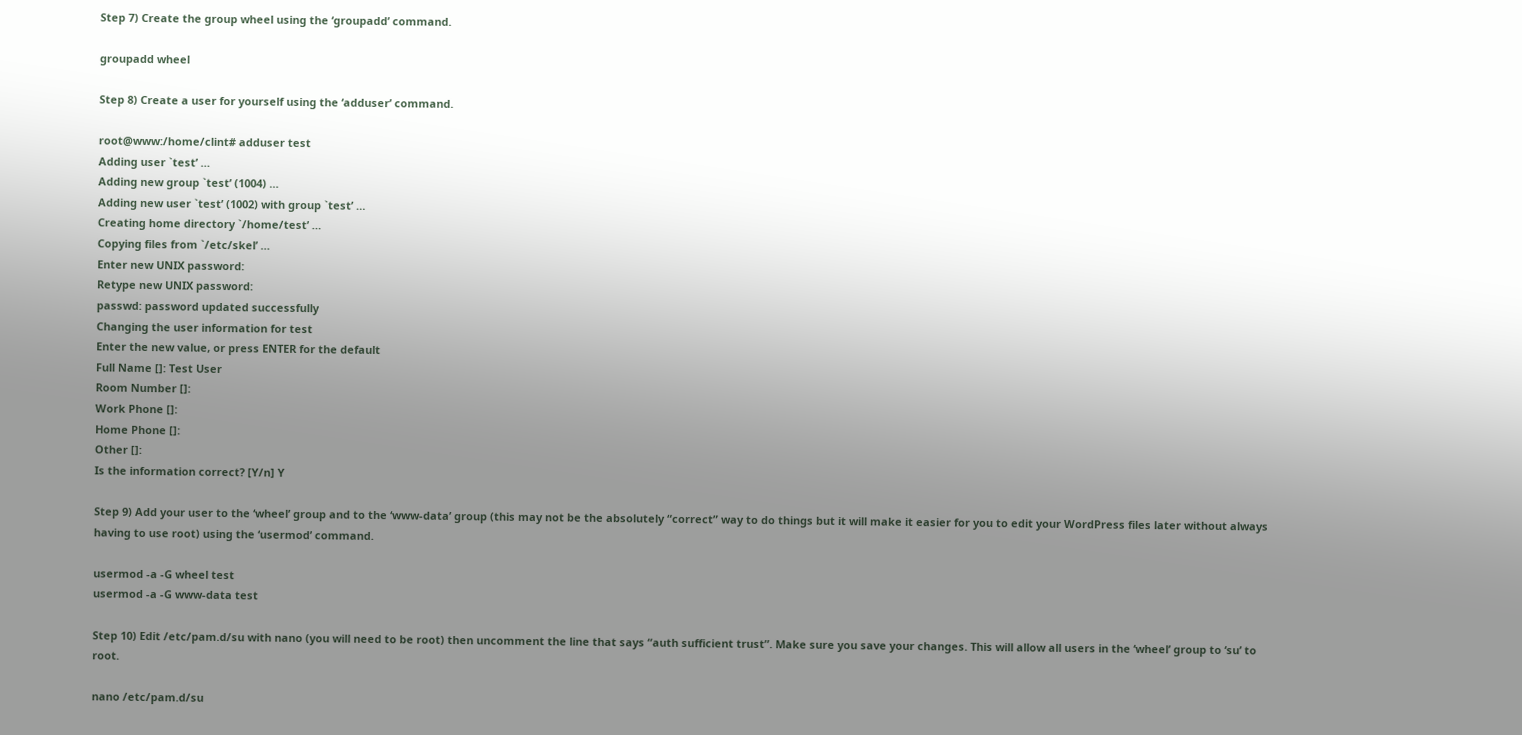Step 7) Create the group wheel using the ‘groupadd’ command.

groupadd wheel

Step 8) Create a user for yourself using the ‘adduser’ command.

root@www:/home/clint# adduser test
Adding user `test’ …
Adding new group `test’ (1004) …
Adding new user `test’ (1002) with group `test’ …
Creating home directory `/home/test’ …
Copying files from `/etc/skel’ …
Enter new UNIX password:
Retype new UNIX password:
passwd: password updated successfully
Changing the user information for test
Enter the new value, or press ENTER for the default
Full Name []: Test User
Room Number []:
Work Phone []:
Home Phone []:
Other []:
Is the information correct? [Y/n] Y

Step 9) Add your user to the ‘wheel’ group and to the ‘www-data’ group (this may not be the absolutely “correct” way to do things but it will make it easier for you to edit your WordPress files later without always having to use root) using the ‘usermod’ command.

usermod -a -G wheel test
usermod -a -G www-data test

Step 10) Edit /etc/pam.d/su with nano (you will need to be root) then uncomment the line that says “auth sufficient trust”. Make sure you save your changes. This will allow all users in the ‘wheel’ group to ‘su’ to root.

nano /etc/pam.d/su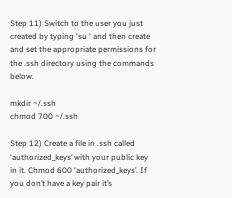Step 11) Switch to the user you just created by typing ‘su ‘ and then create and set the appropriate permissions for the .ssh directory using the commands below.

mkdir ~/.ssh
chmod 700 ~/.ssh

Step 12) Create a file in .ssh called ‘authorized_keys’ with your public key in it. Chmod 600 ‘authorized_keys’. If you don’t have a key pair it’s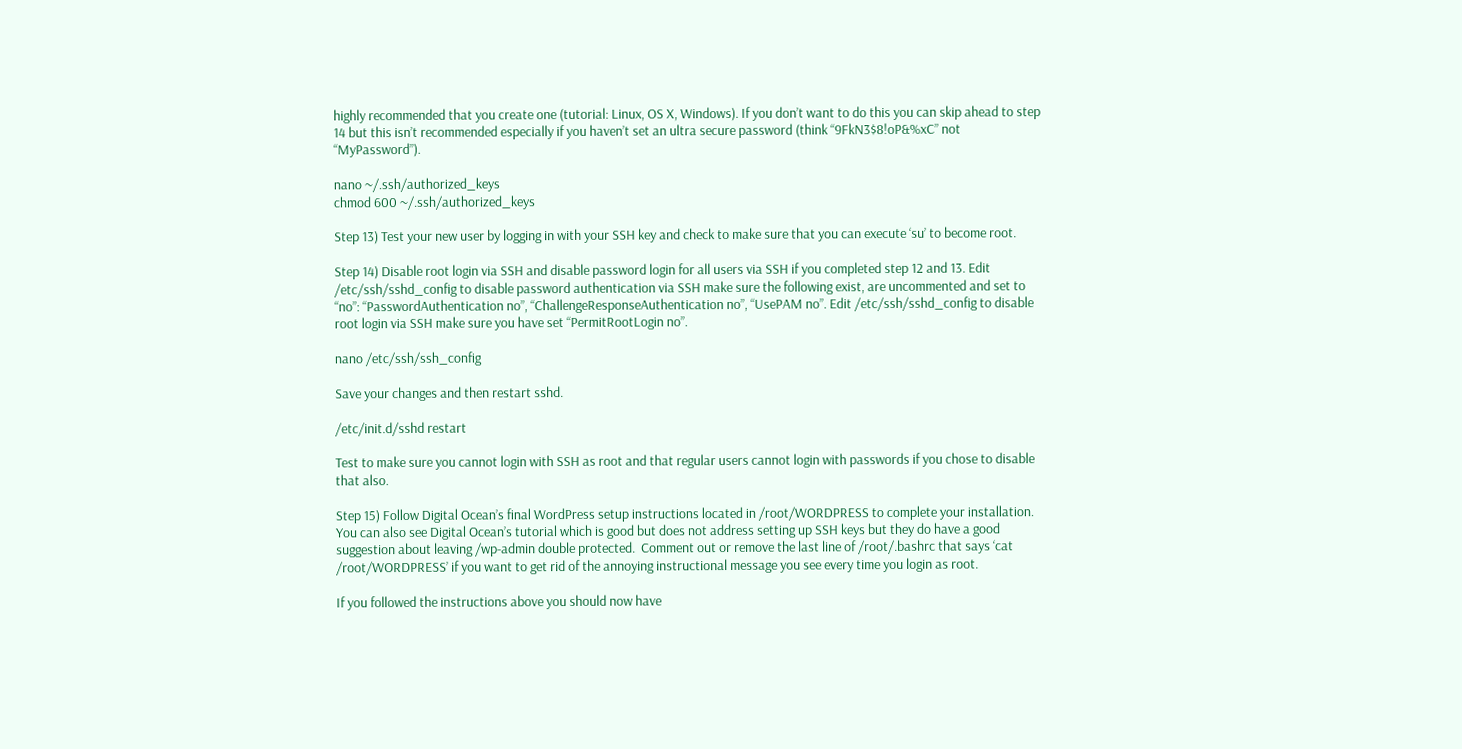highly recommended that you create one (tutorial: Linux, OS X, Windows). If you don’t want to do this you can skip ahead to step 14 but this isn’t recommended especially if you haven’t set an ultra secure password (think “9FkN3$8!oP&%xC” not “MyPassword”).

nano ~/.ssh/authorized_keys
chmod 600 ~/.ssh/authorized_keys

Step 13) Test your new user by logging in with your SSH key and check to make sure that you can execute ‘su’ to become root.

Step 14) Disable root login via SSH and disable password login for all users via SSH if you completed step 12 and 13. Edit /etc/ssh/sshd_config to disable password authentication via SSH make sure the following exist, are uncommented and set to “no”: “PasswordAuthentication no”, “ChallengeResponseAuthentication no”, “UsePAM no”. Edit /etc/ssh/sshd_config to disable root login via SSH make sure you have set “PermitRootLogin no”.

nano /etc/ssh/ssh_config

Save your changes and then restart sshd.

/etc/init.d/sshd restart

Test to make sure you cannot login with SSH as root and that regular users cannot login with passwords if you chose to disable that also.

Step 15) Follow Digital Ocean’s final WordPress setup instructions located in /root/WORDPRESS to complete your installation.  You can also see Digital Ocean’s tutorial which is good but does not address setting up SSH keys but they do have a good suggestion about leaving /wp-admin double protected.  Comment out or remove the last line of /root/.bashrc that says ‘cat /root/WORDPRESS’ if you want to get rid of the annoying instructional message you see every time you login as root.

If you followed the instructions above you should now have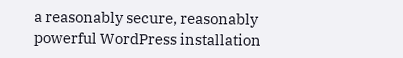a reasonably secure, reasonably powerful WordPress installation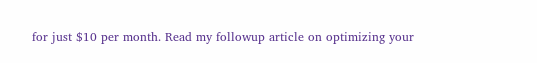for just $10 per month. Read my followup article on optimizing your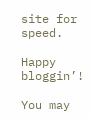site for speed.

Happy bloggin’!

You may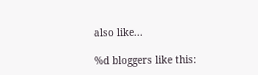also like...

%d bloggers like this: